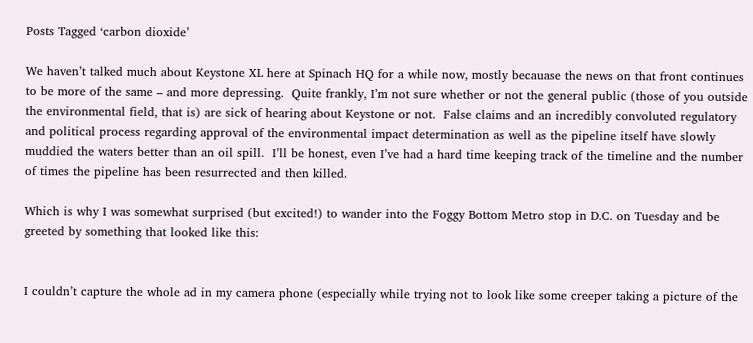Posts Tagged ‘carbon dioxide’

We haven’t talked much about Keystone XL here at Spinach HQ for a while now, mostly becauase the news on that front continues to be more of the same – and more depressing.  Quite frankly, I’m not sure whether or not the general public (those of you outside the environmental field, that is) are sick of hearing about Keystone or not.  False claims and an incredibly convoluted regulatory and political process regarding approval of the environmental impact determination as well as the pipeline itself have slowly muddied the waters better than an oil spill.  I’ll be honest, even I’ve had a hard time keeping track of the timeline and the number of times the pipeline has been resurrected and then killed.

Which is why I was somewhat surprised (but excited!) to wander into the Foggy Bottom Metro stop in D.C. on Tuesday and be greeted by something that looked like this:


I couldn’t capture the whole ad in my camera phone (especially while trying not to look like some creeper taking a picture of the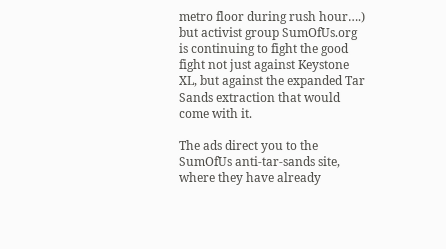metro floor during rush hour….) but activist group SumOfUs.org is continuing to fight the good fight not just against Keystone XL, but against the expanded Tar Sands extraction that would come with it.

The ads direct you to the SumOfUs anti-tar-sands site, where they have already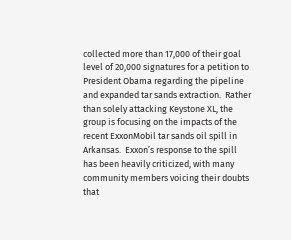collected more than 17,000 of their goal level of 20,000 signatures for a petition to President Obama regarding the pipeline and expanded tar sands extraction.  Rather than solely attacking Keystone XL, the group is focusing on the impacts of the recent ExxonMobil tar sands oil spill in Arkansas.  Exxon’s response to the spill has been heavily criticized, with many community members voicing their doubts that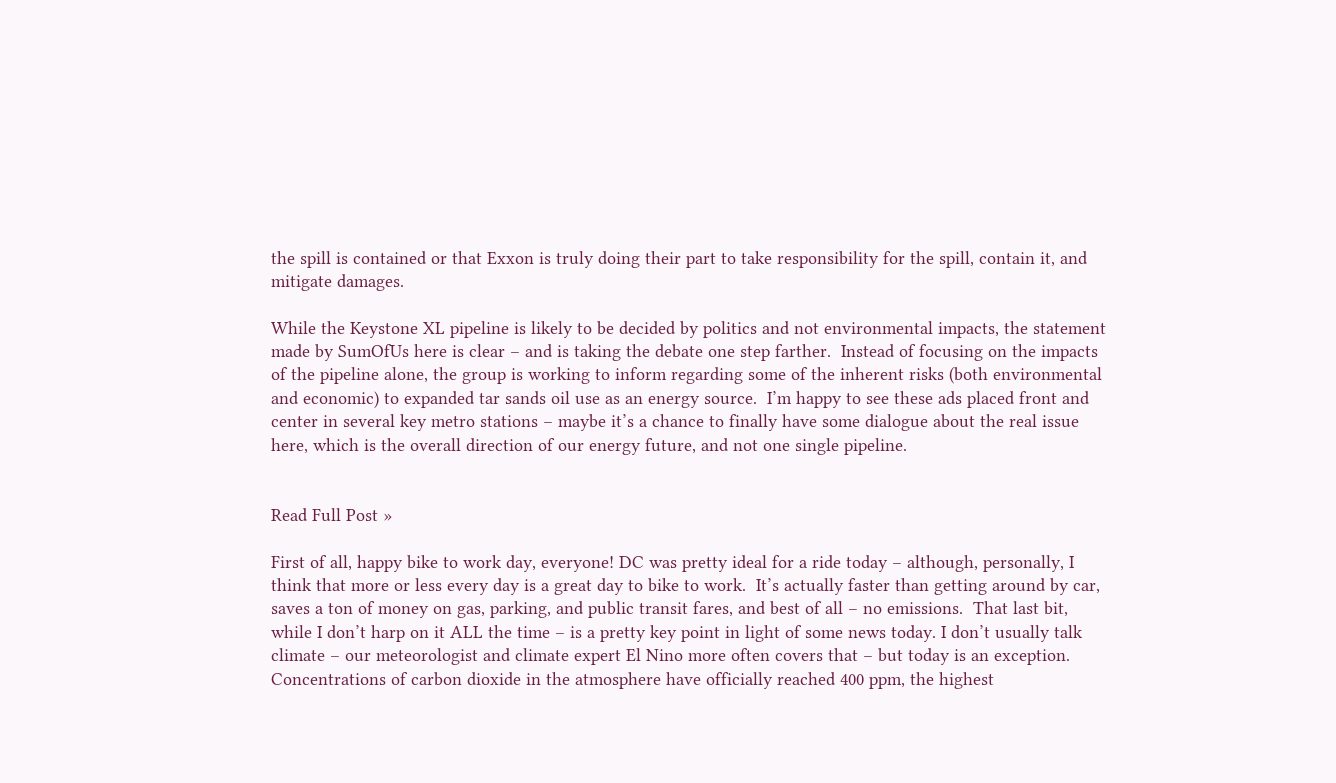the spill is contained or that Exxon is truly doing their part to take responsibility for the spill, contain it, and mitigate damages.

While the Keystone XL pipeline is likely to be decided by politics and not environmental impacts, the statement made by SumOfUs here is clear – and is taking the debate one step farther.  Instead of focusing on the impacts of the pipeline alone, the group is working to inform regarding some of the inherent risks (both environmental and economic) to expanded tar sands oil use as an energy source.  I’m happy to see these ads placed front and center in several key metro stations – maybe it’s a chance to finally have some dialogue about the real issue here, which is the overall direction of our energy future, and not one single pipeline.


Read Full Post »

First of all, happy bike to work day, everyone! DC was pretty ideal for a ride today – although, personally, I think that more or less every day is a great day to bike to work.  It’s actually faster than getting around by car, saves a ton of money on gas, parking, and public transit fares, and best of all – no emissions.  That last bit, while I don’t harp on it ALL the time – is a pretty key point in light of some news today. I don’t usually talk climate – our meteorologist and climate expert El Nino more often covers that – but today is an exception.  Concentrations of carbon dioxide in the atmosphere have officially reached 400 ppm, the highest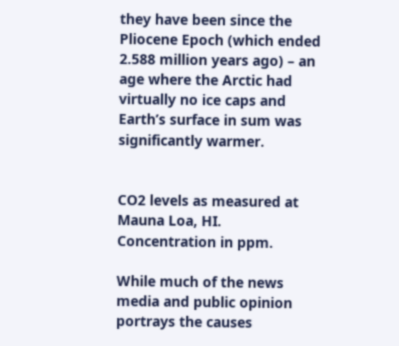they have been since the Pliocene Epoch (which ended 2.588 million years ago) – an age where the Arctic had virtually no ice caps and Earth’s surface in sum was significantly warmer.


CO2 levels as measured at Mauna Loa, HI. Concentration in ppm.

While much of the news media and public opinion portrays the causes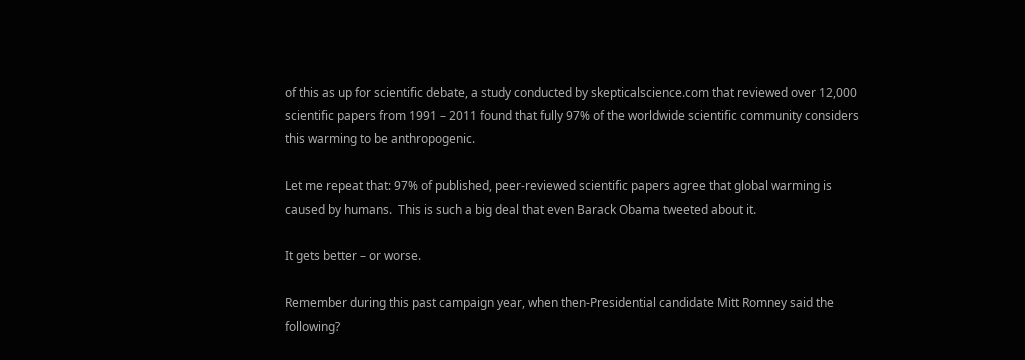of this as up for scientific debate, a study conducted by skepticalscience.com that reviewed over 12,000 scientific papers from 1991 – 2011 found that fully 97% of the worldwide scientific community considers this warming to be anthropogenic.

Let me repeat that: 97% of published, peer-reviewed scientific papers agree that global warming is caused by humans.  This is such a big deal that even Barack Obama tweeted about it.

It gets better – or worse.

Remember during this past campaign year, when then-Presidential candidate Mitt Romney said the following?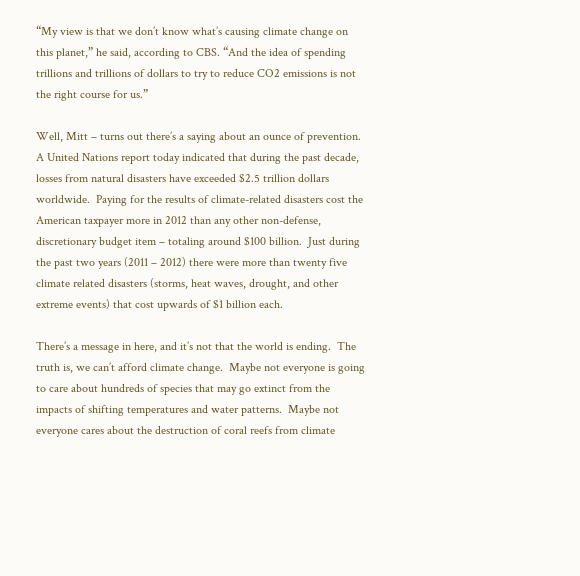“My view is that we don’t know what’s causing climate change on this planet,” he said, according to CBS. “And the idea of spending trillions and trillions of dollars to try to reduce CO2 emissions is not the right course for us.”

Well, Mitt – turns out there’s a saying about an ounce of prevention.  A United Nations report today indicated that during the past decade, losses from natural disasters have exceeded $2.5 trillion dollars worldwide.  Paying for the results of climate-related disasters cost the American taxpayer more in 2012 than any other non-defense, discretionary budget item – totaling around $100 billion.  Just during the past two years (2011 – 2012) there were more than twenty five climate related disasters (storms, heat waves, drought, and other extreme events) that cost upwards of $1 billion each.

There’s a message in here, and it’s not that the world is ending.  The truth is, we can’t afford climate change.  Maybe not everyone is going to care about hundreds of species that may go extinct from the impacts of shifting temperatures and water patterns.  Maybe not everyone cares about the destruction of coral reefs from climate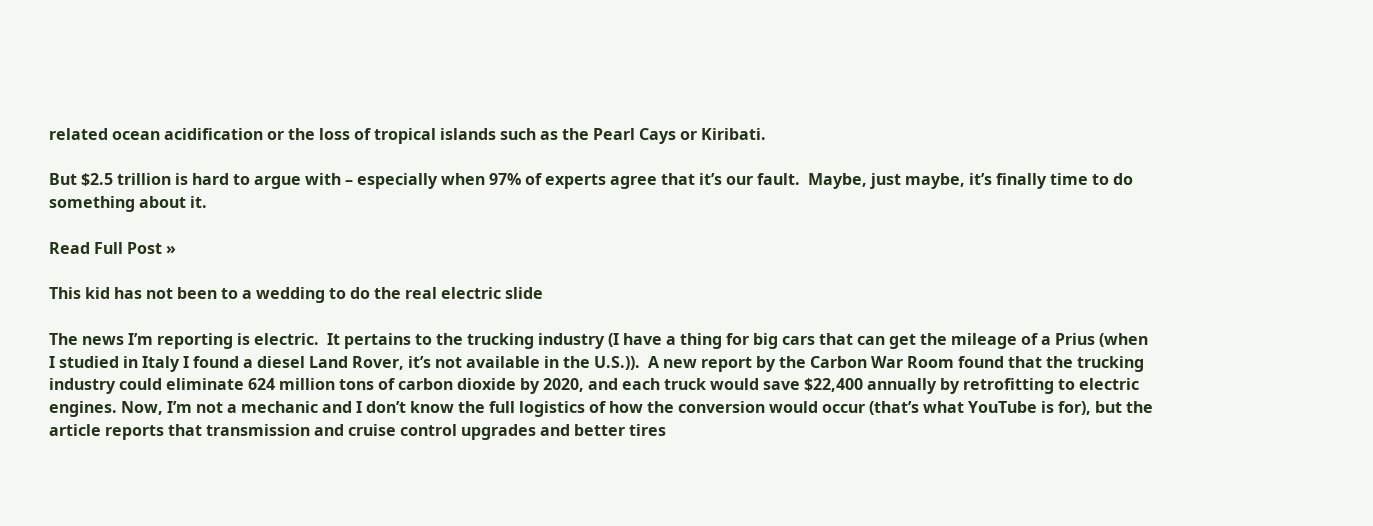related ocean acidification or the loss of tropical islands such as the Pearl Cays or Kiribati.

But $2.5 trillion is hard to argue with – especially when 97% of experts agree that it’s our fault.  Maybe, just maybe, it’s finally time to do something about it.

Read Full Post »

This kid has not been to a wedding to do the real electric slide

The news I’m reporting is electric.  It pertains to the trucking industry (I have a thing for big cars that can get the mileage of a Prius (when I studied in Italy I found a diesel Land Rover, it’s not available in the U.S.)).  A new report by the Carbon War Room found that the trucking industry could eliminate 624 million tons of carbon dioxide by 2020, and each truck would save $22,400 annually by retrofitting to electric engines. Now, I’m not a mechanic and I don’t know the full logistics of how the conversion would occur (that’s what YouTube is for), but the article reports that transmission and cruise control upgrades and better tires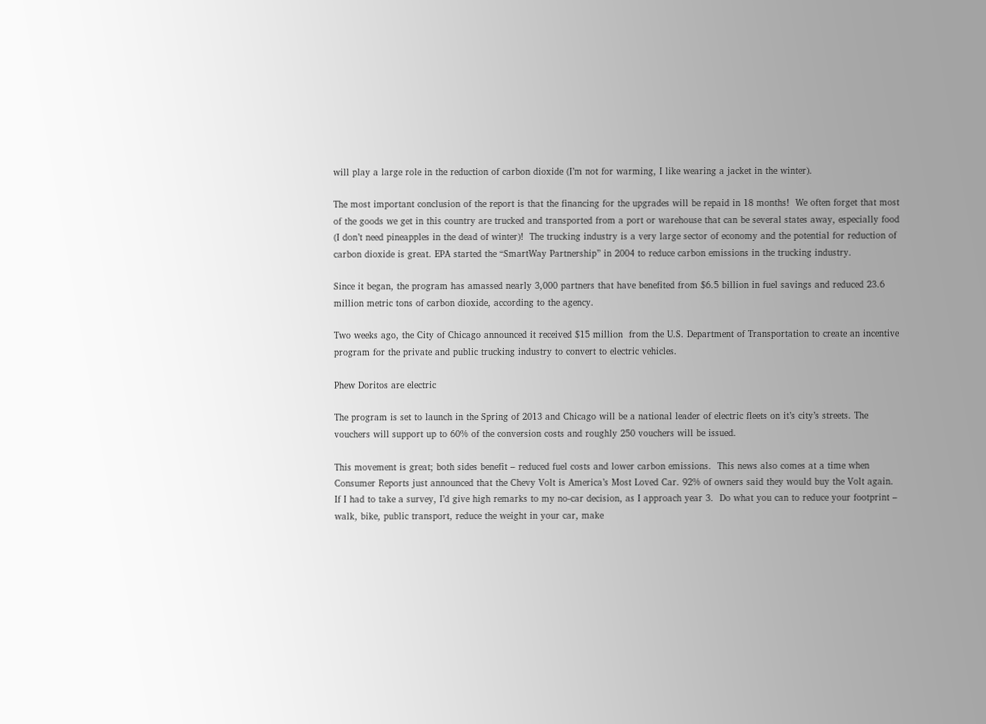will play a large role in the reduction of carbon dioxide (I’m not for warming, I like wearing a jacket in the winter).

The most important conclusion of the report is that the financing for the upgrades will be repaid in 18 months!  We often forget that most of the goods we get in this country are trucked and transported from a port or warehouse that can be several states away, especially food (I don’t need pineapples in the dead of winter)!  The trucking industry is a very large sector of economy and the potential for reduction of carbon dioxide is great. EPA started the “SmartWay Partnership” in 2004 to reduce carbon emissions in the trucking industry.

Since it began, the program has amassed nearly 3,000 partners that have benefited from $6.5 billion in fuel savings and reduced 23.6 million metric tons of carbon dioxide, according to the agency.

Two weeks ago, the City of Chicago announced it received $15 million  from the U.S. Department of Transportation to create an incentive program for the private and public trucking industry to convert to electric vehicles.

Phew Doritos are electric

The program is set to launch in the Spring of 2013 and Chicago will be a national leader of electric fleets on it’s city’s streets. The vouchers will support up to 60% of the conversion costs and roughly 250 vouchers will be issued.

This movement is great; both sides benefit – reduced fuel costs and lower carbon emissions.  This news also comes at a time when Consumer Reports just announced that the Chevy Volt is America’s Most Loved Car. 92% of owners said they would buy the Volt again.  If I had to take a survey, I’d give high remarks to my no-car decision, as I approach year 3.  Do what you can to reduce your footprint – walk, bike, public transport, reduce the weight in your car, make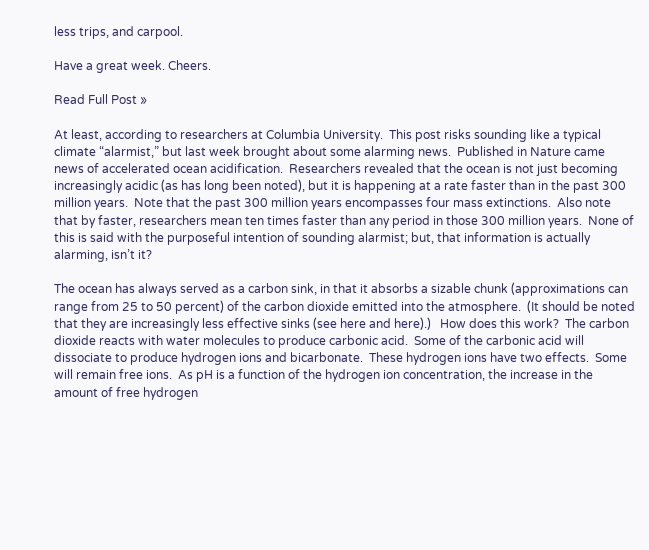less trips, and carpool.

Have a great week. Cheers.

Read Full Post »

At least, according to researchers at Columbia University.  This post risks sounding like a typical climate “alarmist,” but last week brought about some alarming news.  Published in Nature came news of accelerated ocean acidification.  Researchers revealed that the ocean is not just becoming increasingly acidic (as has long been noted), but it is happening at a rate faster than in the past 300 million years.  Note that the past 300 million years encompasses four mass extinctions.  Also note that by faster, researchers mean ten times faster than any period in those 300 million years.  None of this is said with the purposeful intention of sounding alarmist; but, that information is actually alarming, isn’t it?

The ocean has always served as a carbon sink, in that it absorbs a sizable chunk (approximations can range from 25 to 50 percent) of the carbon dioxide emitted into the atmosphere.  (It should be noted that they are increasingly less effective sinks (see here and here).)   How does this work?  The carbon dioxide reacts with water molecules to produce carbonic acid.  Some of the carbonic acid will dissociate to produce hydrogen ions and bicarbonate.  These hydrogen ions have two effects.  Some will remain free ions.  As pH is a function of the hydrogen ion concentration, the increase in the amount of free hydrogen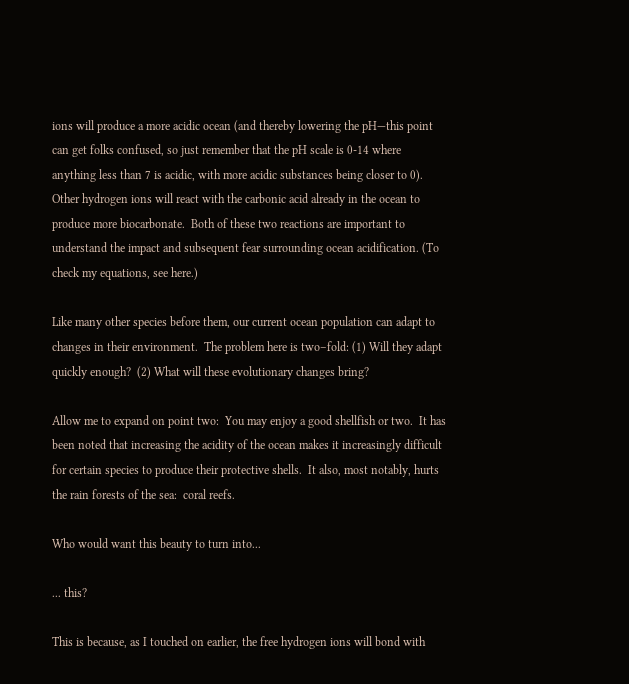ions will produce a more acidic ocean (and thereby lowering the pH—this point can get folks confused, so just remember that the pH scale is 0-14 where anything less than 7 is acidic, with more acidic substances being closer to 0).  Other hydrogen ions will react with the carbonic acid already in the ocean to produce more biocarbonate.  Both of these two reactions are important to understand the impact and subsequent fear surrounding ocean acidification. (To check my equations, see here.)

Like many other species before them, our current ocean population can adapt to changes in their environment.  The problem here is two–fold: (1) Will they adapt quickly enough?  (2) What will these evolutionary changes bring?

Allow me to expand on point two:  You may enjoy a good shellfish or two.  It has been noted that increasing the acidity of the ocean makes it increasingly difficult for certain species to produce their protective shells.  It also, most notably, hurts the rain forests of the sea:  coral reefs.

Who would want this beauty to turn into...

... this?

This is because, as I touched on earlier, the free hydrogen ions will bond with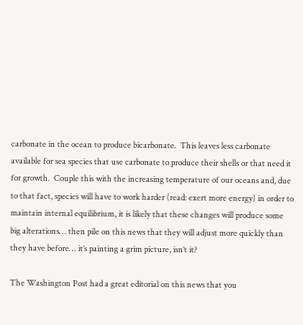carbonate in the ocean to produce bicarbonate.  This leaves less carbonate available for sea species that use carbonate to produce their shells or that need it for growth.  Couple this with the increasing temperature of our oceans and, due to that fact, species will have to work harder (read: exert more energy) in order to maintain internal equilibrium, it is likely that these changes will produce some big alterations… then pile on this news that they will adjust more quickly than they have before… it’s painting a grim picture, isn’t it?

The Washington Post had a great editorial on this news that you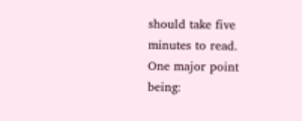should take five minutes to read.   One major point being: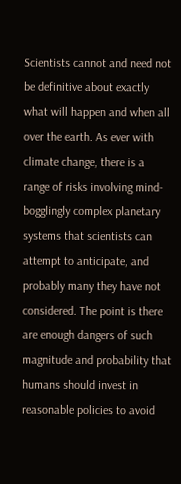Scientists cannot and need not be definitive about exactly what will happen and when all over the earth. As ever with climate change, there is a range of risks involving mind-bogglingly complex planetary systems that scientists can attempt to anticipate, and probably many they have not considered. The point is there are enough dangers of such magnitude and probability that humans should invest in reasonable policies to avoid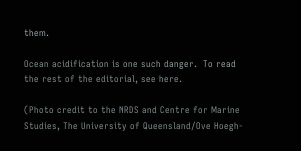them.

Ocean acidification is one such danger.  To read the rest of the editorial, see here.

(Photo credit to the NRDS and Centre for Marine Studies, The University of Queensland/Ove Hoegh-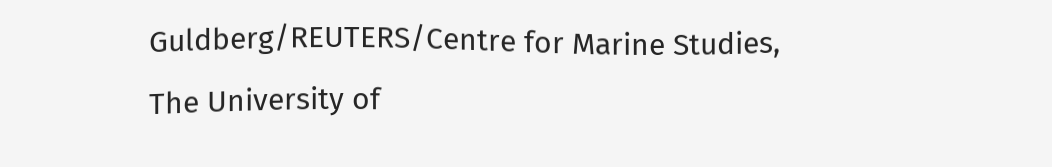Guldberg/REUTERS/Centre for Marine Studies, The University of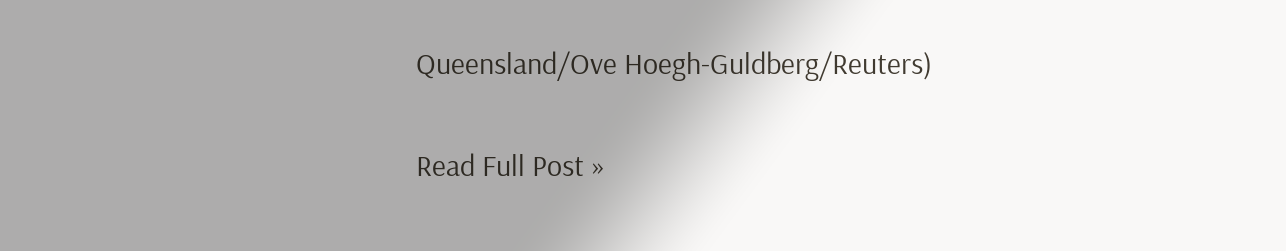Queensland/Ove Hoegh-Guldberg/Reuters)

Read Full Post »